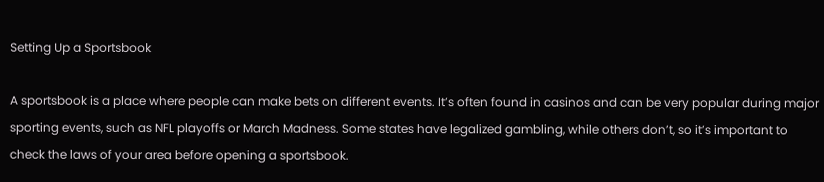Setting Up a Sportsbook

A sportsbook is a place where people can make bets on different events. It’s often found in casinos and can be very popular during major sporting events, such as NFL playoffs or March Madness. Some states have legalized gambling, while others don’t, so it’s important to check the laws of your area before opening a sportsbook.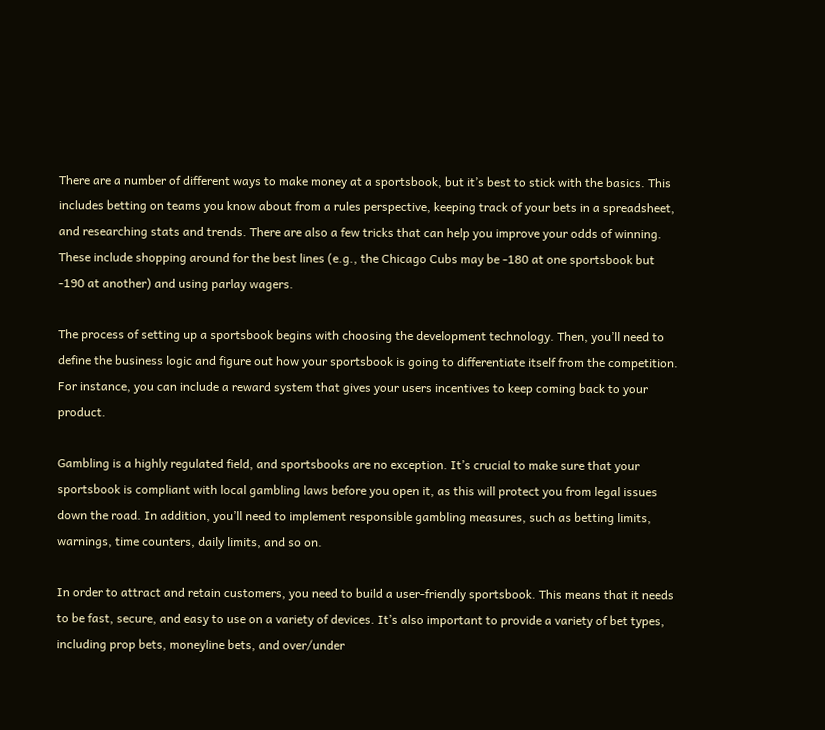There are a number of different ways to make money at a sportsbook, but it’s best to stick with the basics. This includes betting on teams you know about from a rules perspective, keeping track of your bets in a spreadsheet, and researching stats and trends. There are also a few tricks that can help you improve your odds of winning. These include shopping around for the best lines (e.g., the Chicago Cubs may be -180 at one sportsbook but -190 at another) and using parlay wagers.

The process of setting up a sportsbook begins with choosing the development technology. Then, you’ll need to define the business logic and figure out how your sportsbook is going to differentiate itself from the competition. For instance, you can include a reward system that gives your users incentives to keep coming back to your product.

Gambling is a highly regulated field, and sportsbooks are no exception. It’s crucial to make sure that your sportsbook is compliant with local gambling laws before you open it, as this will protect you from legal issues down the road. In addition, you’ll need to implement responsible gambling measures, such as betting limits, warnings, time counters, daily limits, and so on.

In order to attract and retain customers, you need to build a user-friendly sportsbook. This means that it needs to be fast, secure, and easy to use on a variety of devices. It’s also important to provide a variety of bet types, including prop bets, moneyline bets, and over/under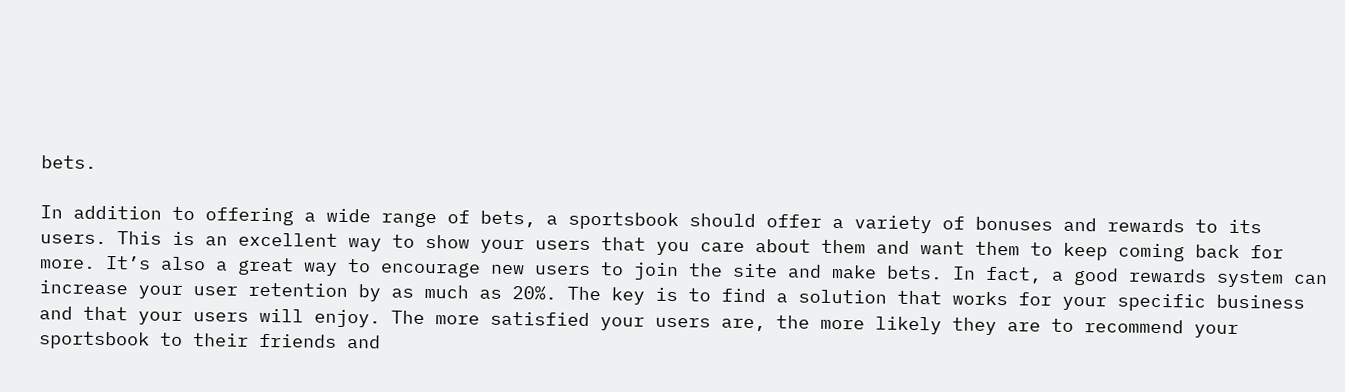bets.

In addition to offering a wide range of bets, a sportsbook should offer a variety of bonuses and rewards to its users. This is an excellent way to show your users that you care about them and want them to keep coming back for more. It’s also a great way to encourage new users to join the site and make bets. In fact, a good rewards system can increase your user retention by as much as 20%. The key is to find a solution that works for your specific business and that your users will enjoy. The more satisfied your users are, the more likely they are to recommend your sportsbook to their friends and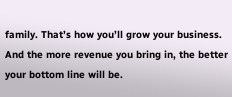family. That’s how you’ll grow your business. And the more revenue you bring in, the better your bottom line will be.